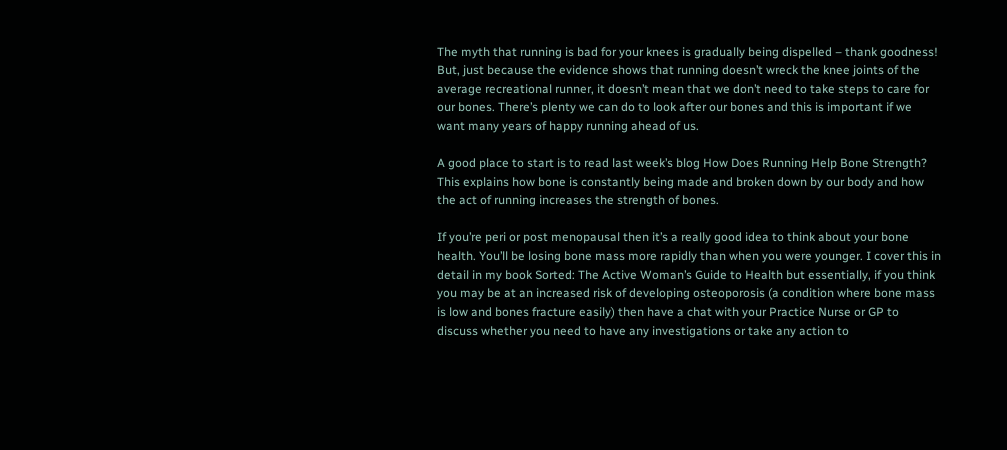The myth that running is bad for your knees is gradually being dispelled – thank goodness! But, just because the evidence shows that running doesn’t wreck the knee joints of the average recreational runner, it doesn’t mean that we don’t need to take steps to care for our bones. There’s plenty we can do to look after our bones and this is important if we want many years of happy running ahead of us.

A good place to start is to read last week’s blog How Does Running Help Bone Strength? This explains how bone is constantly being made and broken down by our body and how the act of running increases the strength of bones.

If you’re peri or post menopausal then it’s a really good idea to think about your bone health. You’ll be losing bone mass more rapidly than when you were younger. I cover this in detail in my book Sorted: The Active Woman’s Guide to Health but essentially, if you think you may be at an increased risk of developing osteoporosis (a condition where bone mass is low and bones fracture easily) then have a chat with your Practice Nurse or GP to discuss whether you need to have any investigations or take any action to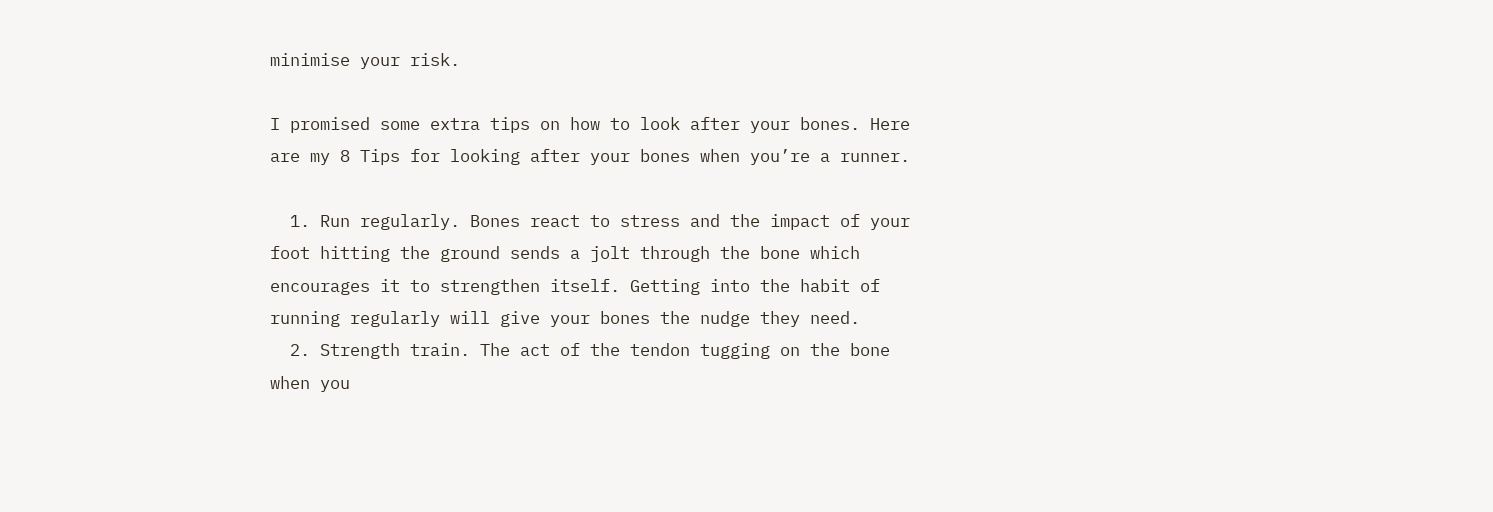minimise your risk.

I promised some extra tips on how to look after your bones. Here are my 8 Tips for looking after your bones when you’re a runner.

  1. Run regularly. Bones react to stress and the impact of your foot hitting the ground sends a jolt through the bone which encourages it to strengthen itself. Getting into the habit of running regularly will give your bones the nudge they need.
  2. Strength train. The act of the tendon tugging on the bone when you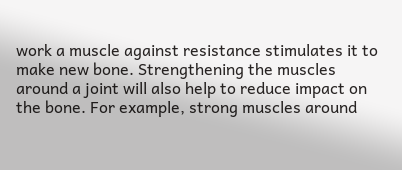work a muscle against resistance stimulates it to make new bone. Strengthening the muscles around a joint will also help to reduce impact on the bone. For example, strong muscles around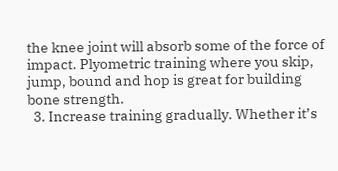the knee joint will absorb some of the force of impact. Plyometric training where you skip, jump, bound and hop is great for building bone strength.
  3. Increase training gradually. Whether it’s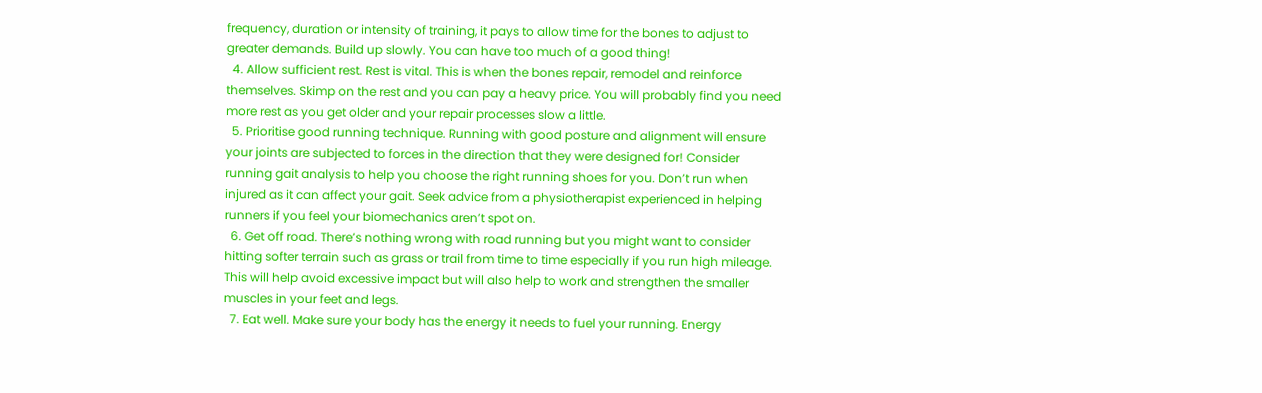frequency, duration or intensity of training, it pays to allow time for the bones to adjust to greater demands. Build up slowly. You can have too much of a good thing!
  4. Allow sufficient rest. Rest is vital. This is when the bones repair, remodel and reinforce themselves. Skimp on the rest and you can pay a heavy price. You will probably find you need more rest as you get older and your repair processes slow a little.
  5. Prioritise good running technique. Running with good posture and alignment will ensure your joints are subjected to forces in the direction that they were designed for! Consider running gait analysis to help you choose the right running shoes for you. Don’t run when injured as it can affect your gait. Seek advice from a physiotherapist experienced in helping runners if you feel your biomechanics aren’t spot on.
  6. Get off road. There’s nothing wrong with road running but you might want to consider hitting softer terrain such as grass or trail from time to time especially if you run high mileage. This will help avoid excessive impact but will also help to work and strengthen the smaller muscles in your feet and legs.
  7. Eat well. Make sure your body has the energy it needs to fuel your running. Energy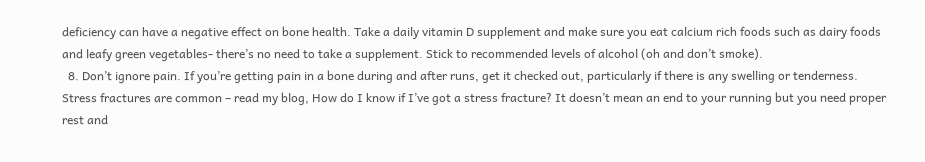deficiency can have a negative effect on bone health. Take a daily vitamin D supplement and make sure you eat calcium rich foods such as dairy foods and leafy green vegetables- there’s no need to take a supplement. Stick to recommended levels of alcohol (oh and don’t smoke).
  8. Don’t ignore pain. If you’re getting pain in a bone during and after runs, get it checked out, particularly if there is any swelling or tenderness. Stress fractures are common – read my blog, How do I know if I’ve got a stress fracture? It doesn’t mean an end to your running but you need proper rest and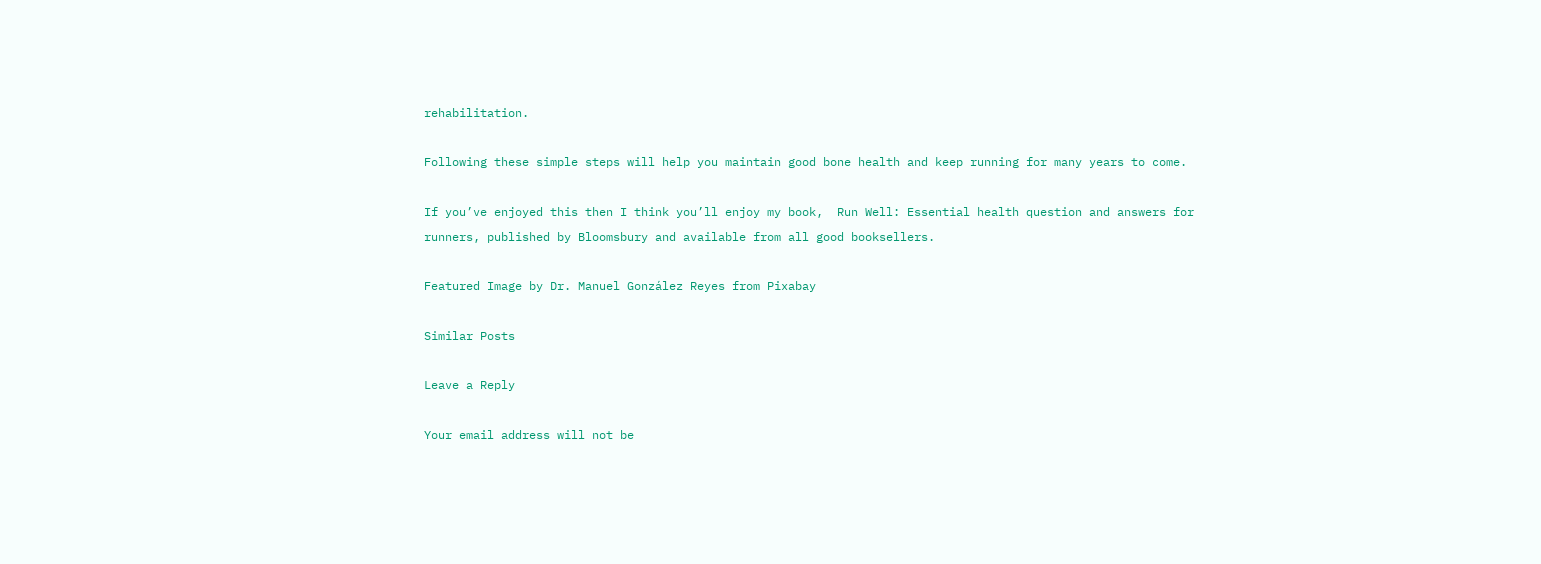rehabilitation.

Following these simple steps will help you maintain good bone health and keep running for many years to come.

If you’ve enjoyed this then I think you’ll enjoy my book,  Run Well: Essential health question and answers for runners, published by Bloomsbury and available from all good booksellers.

Featured Image by Dr. Manuel González Reyes from Pixabay

Similar Posts

Leave a Reply

Your email address will not be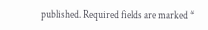published. Required fields are marked *